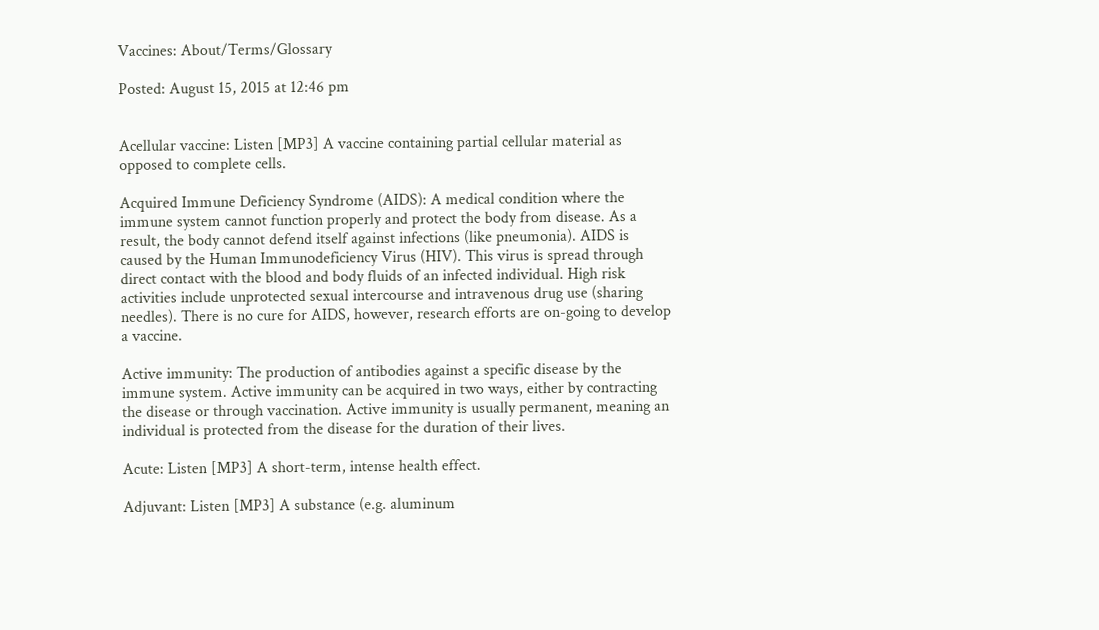Vaccines: About/Terms/Glossary

Posted: August 15, 2015 at 12:46 pm


Acellular vaccine: Listen [MP3] A vaccine containing partial cellular material as opposed to complete cells.

Acquired Immune Deficiency Syndrome (AIDS): A medical condition where the immune system cannot function properly and protect the body from disease. As a result, the body cannot defend itself against infections (like pneumonia). AIDS is caused by the Human Immunodeficiency Virus (HIV). This virus is spread through direct contact with the blood and body fluids of an infected individual. High risk activities include unprotected sexual intercourse and intravenous drug use (sharing needles). There is no cure for AIDS, however, research efforts are on-going to develop a vaccine.

Active immunity: The production of antibodies against a specific disease by the immune system. Active immunity can be acquired in two ways, either by contracting the disease or through vaccination. Active immunity is usually permanent, meaning an individual is protected from the disease for the duration of their lives.

Acute: Listen [MP3] A short-term, intense health effect.

Adjuvant: Listen [MP3] A substance (e.g. aluminum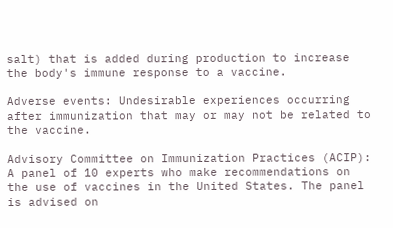salt) that is added during production to increase the body's immune response to a vaccine.

Adverse events: Undesirable experiences occurring after immunization that may or may not be related to the vaccine.

Advisory Committee on Immunization Practices (ACIP): A panel of 10 experts who make recommendations on the use of vaccines in the United States. The panel is advised on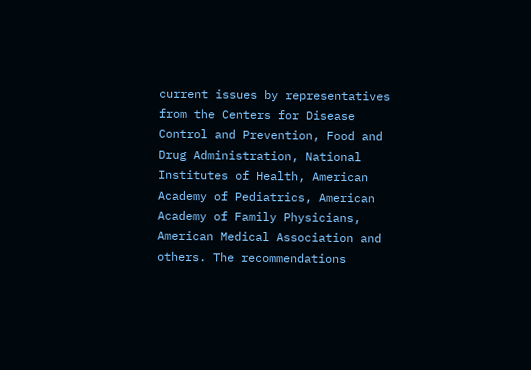current issues by representatives from the Centers for Disease Control and Prevention, Food and Drug Administration, National Institutes of Health, American Academy of Pediatrics, American Academy of Family Physicians, American Medical Association and others. The recommendations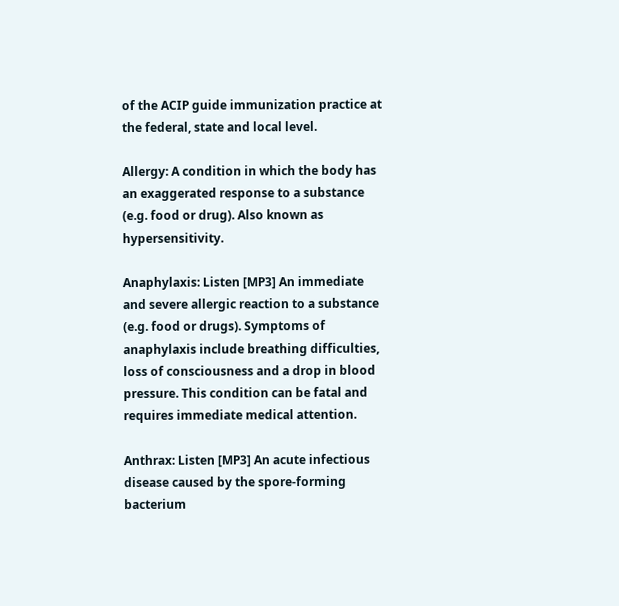of the ACIP guide immunization practice at the federal, state and local level.

Allergy: A condition in which the body has an exaggerated response to a substance (e.g. food or drug). Also known as hypersensitivity.

Anaphylaxis: Listen [MP3] An immediate and severe allergic reaction to a substance (e.g. food or drugs). Symptoms of anaphylaxis include breathing difficulties, loss of consciousness and a drop in blood pressure. This condition can be fatal and requires immediate medical attention.

Anthrax: Listen [MP3] An acute infectious disease caused by the spore-forming bacterium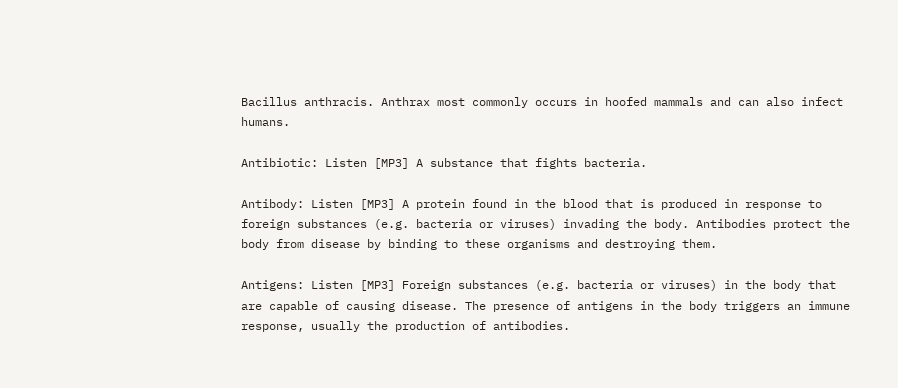Bacillus anthracis. Anthrax most commonly occurs in hoofed mammals and can also infect humans.

Antibiotic: Listen [MP3] A substance that fights bacteria.

Antibody: Listen [MP3] A protein found in the blood that is produced in response to foreign substances (e.g. bacteria or viruses) invading the body. Antibodies protect the body from disease by binding to these organisms and destroying them.

Antigens: Listen [MP3] Foreign substances (e.g. bacteria or viruses) in the body that are capable of causing disease. The presence of antigens in the body triggers an immune response, usually the production of antibodies.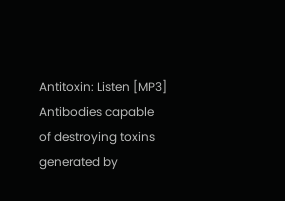Antitoxin: Listen [MP3] Antibodies capable of destroying toxins generated by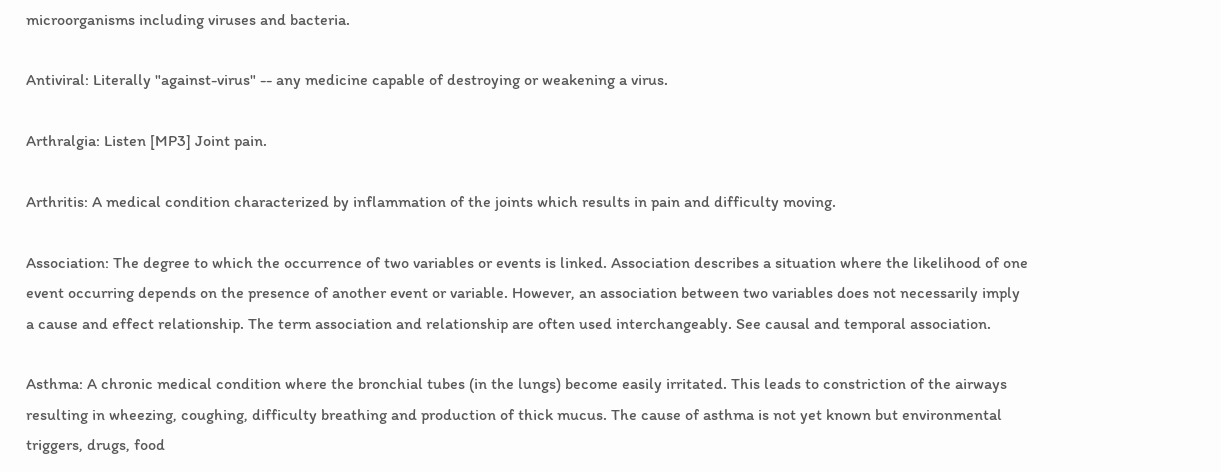microorganisms including viruses and bacteria.

Antiviral: Literally "against-virus" -- any medicine capable of destroying or weakening a virus.

Arthralgia: Listen [MP3] Joint pain.

Arthritis: A medical condition characterized by inflammation of the joints which results in pain and difficulty moving.

Association: The degree to which the occurrence of two variables or events is linked. Association describes a situation where the likelihood of one event occurring depends on the presence of another event or variable. However, an association between two variables does not necessarily imply a cause and effect relationship. The term association and relationship are often used interchangeably. See causal and temporal association.

Asthma: A chronic medical condition where the bronchial tubes (in the lungs) become easily irritated. This leads to constriction of the airways resulting in wheezing, coughing, difficulty breathing and production of thick mucus. The cause of asthma is not yet known but environmental triggers, drugs, food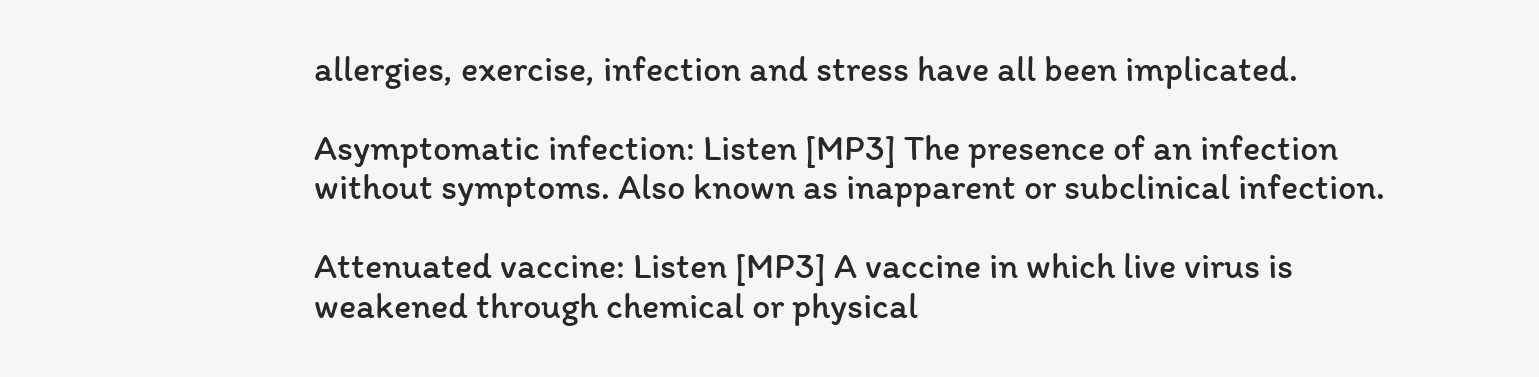allergies, exercise, infection and stress have all been implicated.

Asymptomatic infection: Listen [MP3] The presence of an infection without symptoms. Also known as inapparent or subclinical infection.

Attenuated vaccine: Listen [MP3] A vaccine in which live virus is weakened through chemical or physical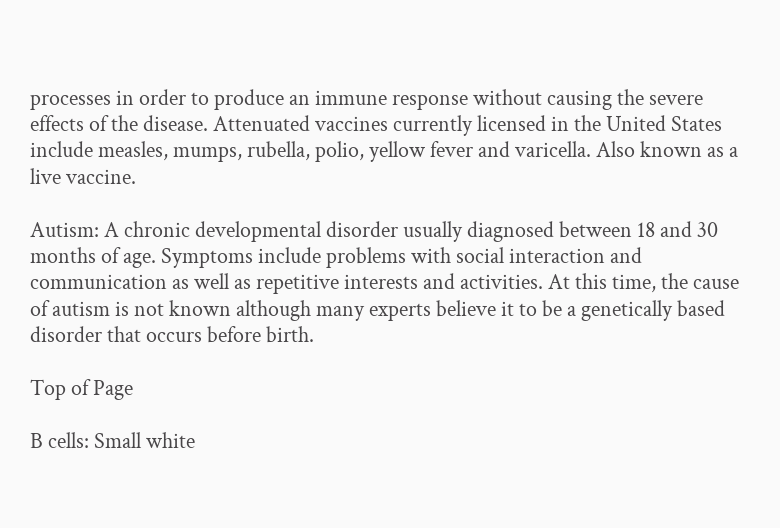processes in order to produce an immune response without causing the severe effects of the disease. Attenuated vaccines currently licensed in the United States include measles, mumps, rubella, polio, yellow fever and varicella. Also known as a live vaccine.

Autism: A chronic developmental disorder usually diagnosed between 18 and 30 months of age. Symptoms include problems with social interaction and communication as well as repetitive interests and activities. At this time, the cause of autism is not known although many experts believe it to be a genetically based disorder that occurs before birth.

Top of Page

B cells: Small white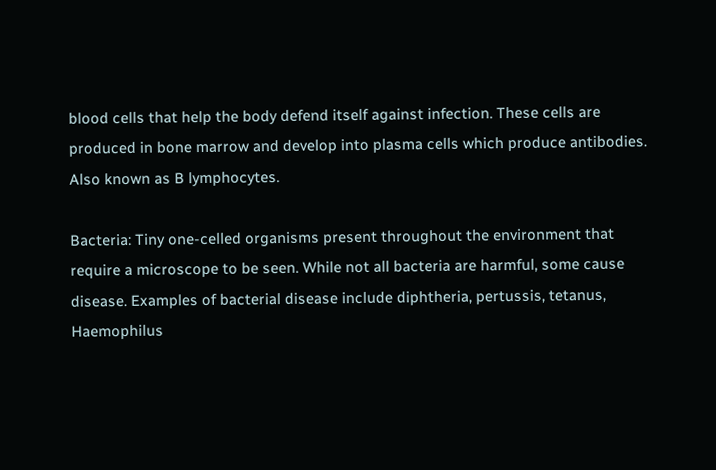blood cells that help the body defend itself against infection. These cells are produced in bone marrow and develop into plasma cells which produce antibodies. Also known as B lymphocytes.

Bacteria: Tiny one-celled organisms present throughout the environment that require a microscope to be seen. While not all bacteria are harmful, some cause disease. Examples of bacterial disease include diphtheria, pertussis, tetanus, Haemophilus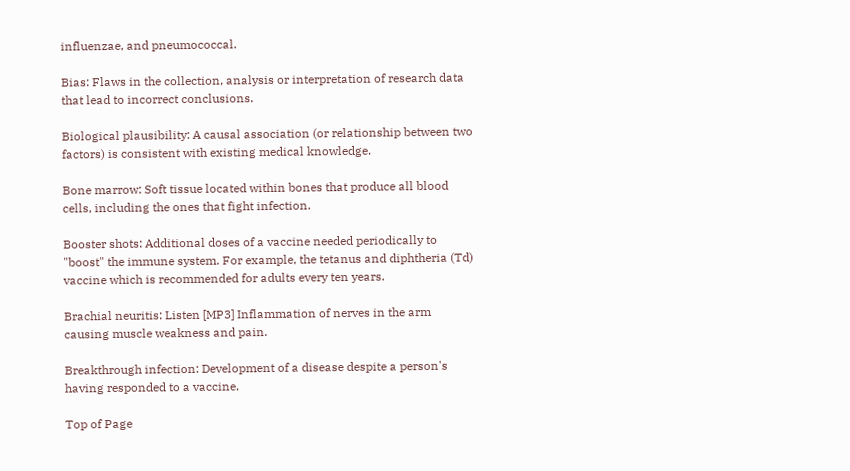influenzae, and pneumococcal.

Bias: Flaws in the collection, analysis or interpretation of research data that lead to incorrect conclusions.

Biological plausibility: A causal association (or relationship between two factors) is consistent with existing medical knowledge.

Bone marrow: Soft tissue located within bones that produce all blood cells, including the ones that fight infection.

Booster shots: Additional doses of a vaccine needed periodically to "boost" the immune system. For example, the tetanus and diphtheria (Td) vaccine which is recommended for adults every ten years.

Brachial neuritis: Listen [MP3] Inflammation of nerves in the arm causing muscle weakness and pain.

Breakthrough infection: Development of a disease despite a person's having responded to a vaccine.

Top of Page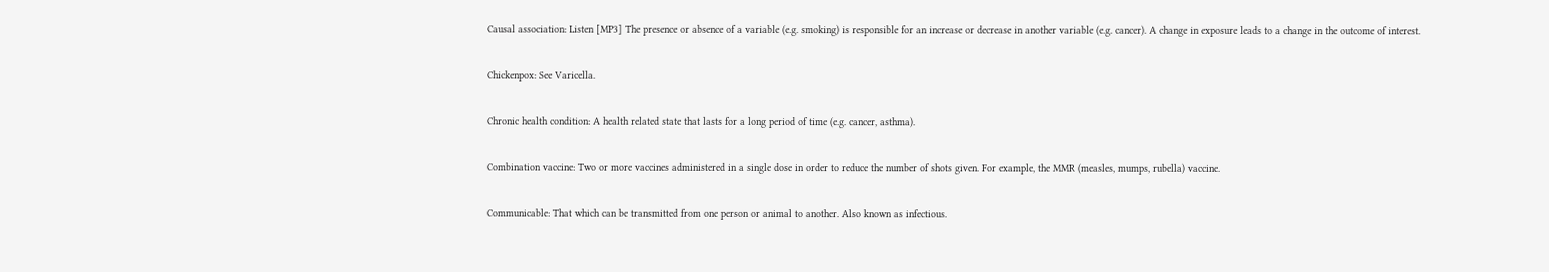Causal association: Listen [MP3] The presence or absence of a variable (e.g. smoking) is responsible for an increase or decrease in another variable (e.g. cancer). A change in exposure leads to a change in the outcome of interest.

Chickenpox: See Varicella.

Chronic health condition: A health related state that lasts for a long period of time (e.g. cancer, asthma).

Combination vaccine: Two or more vaccines administered in a single dose in order to reduce the number of shots given. For example, the MMR (measles, mumps, rubella) vaccine.

Communicable: That which can be transmitted from one person or animal to another. Also known as infectious.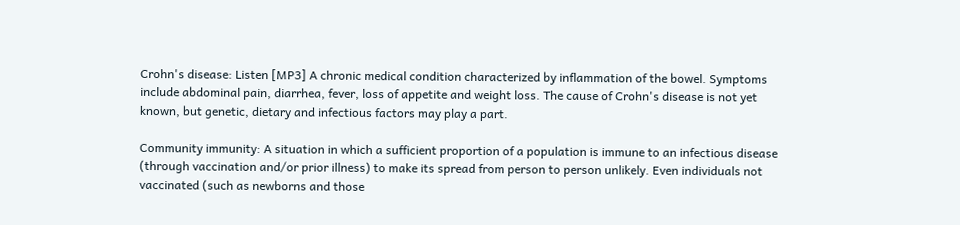Crohn's disease: Listen [MP3] A chronic medical condition characterized by inflammation of the bowel. Symptoms include abdominal pain, diarrhea, fever, loss of appetite and weight loss. The cause of Crohn's disease is not yet known, but genetic, dietary and infectious factors may play a part.

Community immunity: A situation in which a sufficient proportion of a population is immune to an infectious disease (through vaccination and/or prior illness) to make its spread from person to person unlikely. Even individuals not vaccinated (such as newborns and those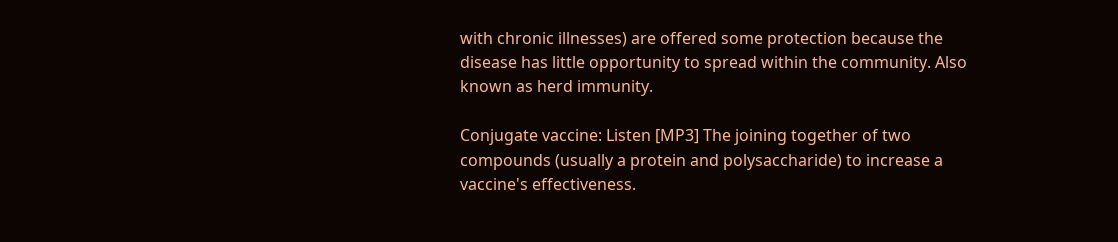with chronic illnesses) are offered some protection because the disease has little opportunity to spread within the community. Also known as herd immunity.

Conjugate vaccine: Listen [MP3] The joining together of two compounds (usually a protein and polysaccharide) to increase a vaccine's effectiveness.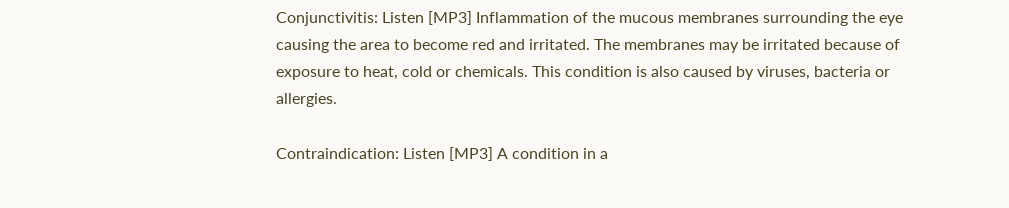Conjunctivitis: Listen [MP3] Inflammation of the mucous membranes surrounding the eye causing the area to become red and irritated. The membranes may be irritated because of exposure to heat, cold or chemicals. This condition is also caused by viruses, bacteria or allergies.

Contraindication: Listen [MP3] A condition in a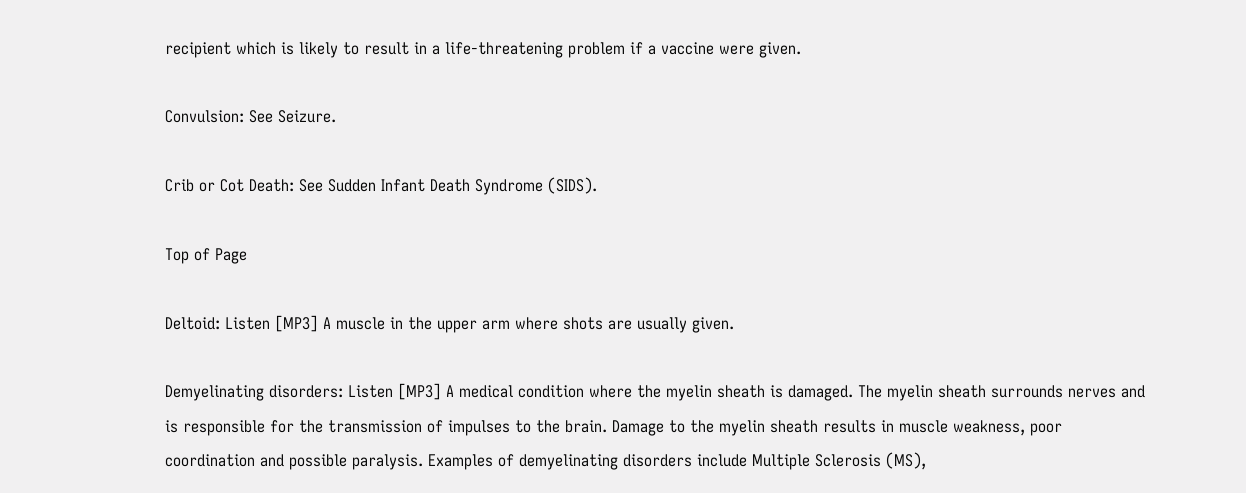recipient which is likely to result in a life-threatening problem if a vaccine were given.

Convulsion: See Seizure.

Crib or Cot Death: See Sudden Infant Death Syndrome (SIDS).

Top of Page

Deltoid: Listen [MP3] A muscle in the upper arm where shots are usually given.

Demyelinating disorders: Listen [MP3] A medical condition where the myelin sheath is damaged. The myelin sheath surrounds nerves and is responsible for the transmission of impulses to the brain. Damage to the myelin sheath results in muscle weakness, poor coordination and possible paralysis. Examples of demyelinating disorders include Multiple Sclerosis (MS),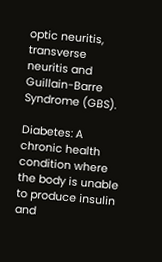optic neuritis, transverse neuritis and Guillain-Barre Syndrome (GBS).

Diabetes: A chronic health condition where the body is unable to produce insulin and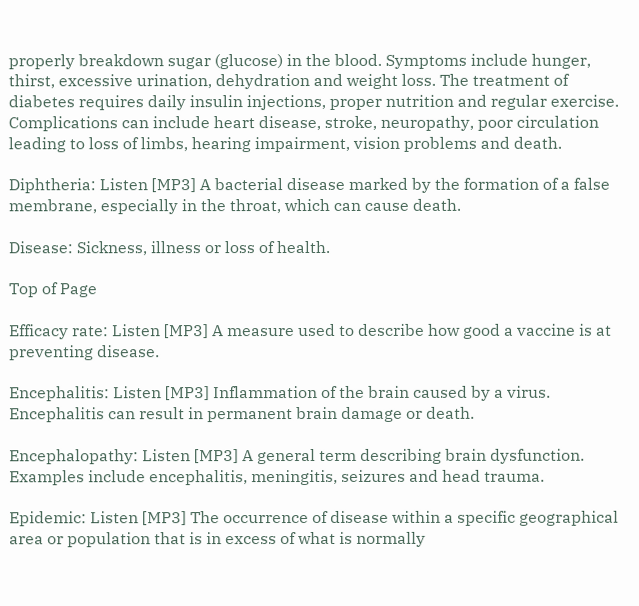properly breakdown sugar (glucose) in the blood. Symptoms include hunger, thirst, excessive urination, dehydration and weight loss. The treatment of diabetes requires daily insulin injections, proper nutrition and regular exercise. Complications can include heart disease, stroke, neuropathy, poor circulation leading to loss of limbs, hearing impairment, vision problems and death.

Diphtheria: Listen [MP3] A bacterial disease marked by the formation of a false membrane, especially in the throat, which can cause death.

Disease: Sickness, illness or loss of health.

Top of Page

Efficacy rate: Listen [MP3] A measure used to describe how good a vaccine is at preventing disease.

Encephalitis: Listen [MP3] Inflammation of the brain caused by a virus. Encephalitis can result in permanent brain damage or death.

Encephalopathy: Listen [MP3] A general term describing brain dysfunction. Examples include encephalitis, meningitis, seizures and head trauma.

Epidemic: Listen [MP3] The occurrence of disease within a specific geographical area or population that is in excess of what is normally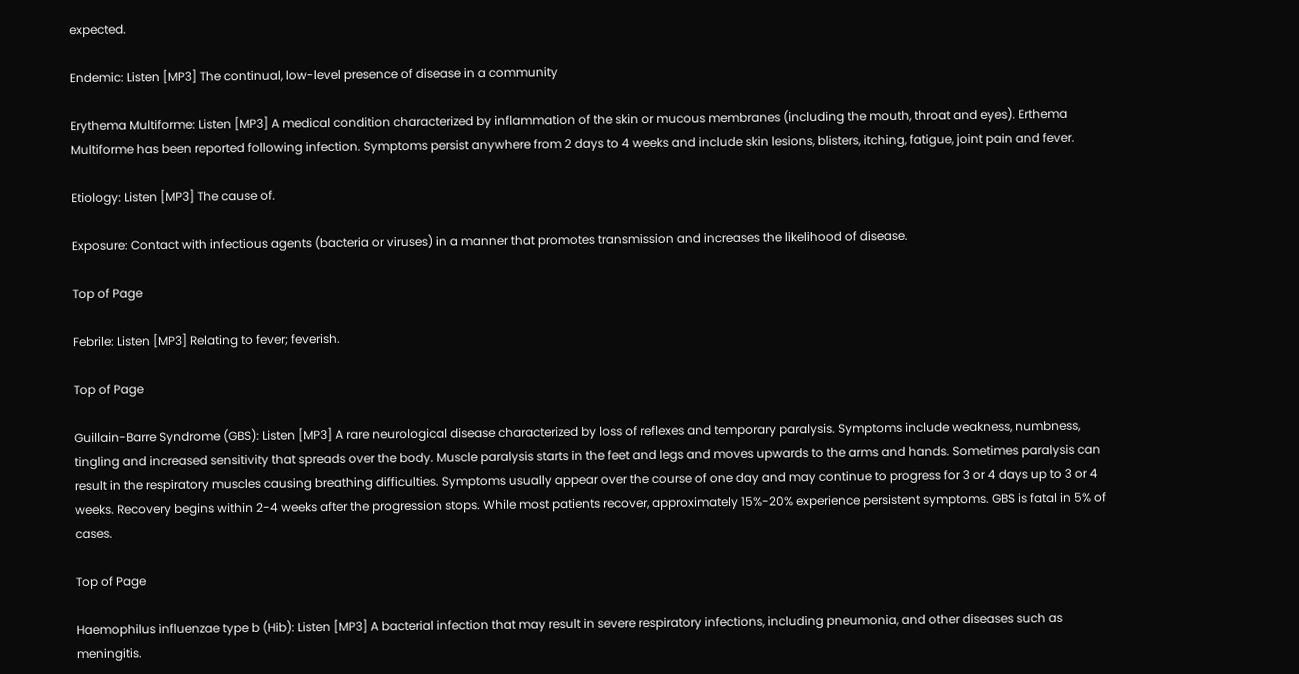expected.

Endemic: Listen [MP3] The continual, low-level presence of disease in a community

Erythema Multiforme: Listen [MP3] A medical condition characterized by inflammation of the skin or mucous membranes (including the mouth, throat and eyes). Erthema Multiforme has been reported following infection. Symptoms persist anywhere from 2 days to 4 weeks and include skin lesions, blisters, itching, fatigue, joint pain and fever.

Etiology: Listen [MP3] The cause of.

Exposure: Contact with infectious agents (bacteria or viruses) in a manner that promotes transmission and increases the likelihood of disease.

Top of Page

Febrile: Listen [MP3] Relating to fever; feverish.

Top of Page

Guillain-Barre Syndrome (GBS): Listen [MP3] A rare neurological disease characterized by loss of reflexes and temporary paralysis. Symptoms include weakness, numbness, tingling and increased sensitivity that spreads over the body. Muscle paralysis starts in the feet and legs and moves upwards to the arms and hands. Sometimes paralysis can result in the respiratory muscles causing breathing difficulties. Symptoms usually appear over the course of one day and may continue to progress for 3 or 4 days up to 3 or 4 weeks. Recovery begins within 2-4 weeks after the progression stops. While most patients recover, approximately 15%-20% experience persistent symptoms. GBS is fatal in 5% of cases.

Top of Page

Haemophilus influenzae type b (Hib): Listen [MP3] A bacterial infection that may result in severe respiratory infections, including pneumonia, and other diseases such as meningitis.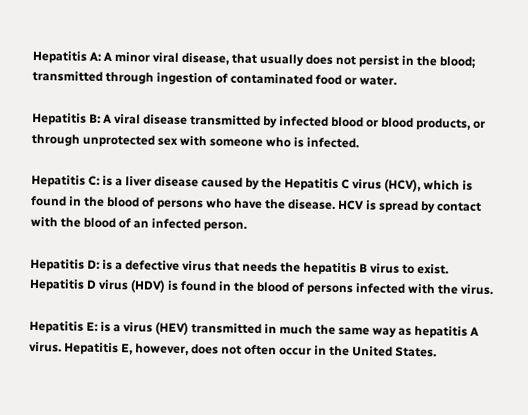Hepatitis A: A minor viral disease, that usually does not persist in the blood; transmitted through ingestion of contaminated food or water.

Hepatitis B: A viral disease transmitted by infected blood or blood products, or through unprotected sex with someone who is infected.

Hepatitis C: is a liver disease caused by the Hepatitis C virus (HCV), which is found in the blood of persons who have the disease. HCV is spread by contact with the blood of an infected person.

Hepatitis D: is a defective virus that needs the hepatitis B virus to exist. Hepatitis D virus (HDV) is found in the blood of persons infected with the virus.

Hepatitis E: is a virus (HEV) transmitted in much the same way as hepatitis A virus. Hepatitis E, however, does not often occur in the United States.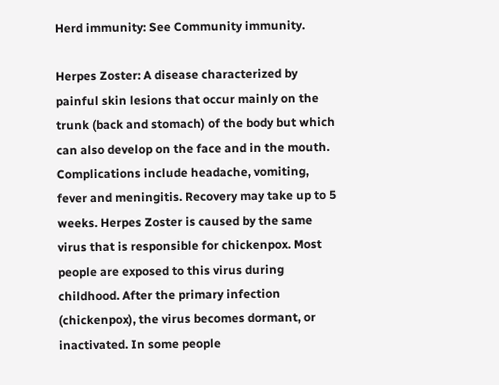Herd immunity: See Community immunity.

Herpes Zoster: A disease characterized by painful skin lesions that occur mainly on the trunk (back and stomach) of the body but which can also develop on the face and in the mouth. Complications include headache, vomiting, fever and meningitis. Recovery may take up to 5 weeks. Herpes Zoster is caused by the same virus that is responsible for chickenpox. Most people are exposed to this virus during childhood. After the primary infection (chickenpox), the virus becomes dormant, or inactivated. In some people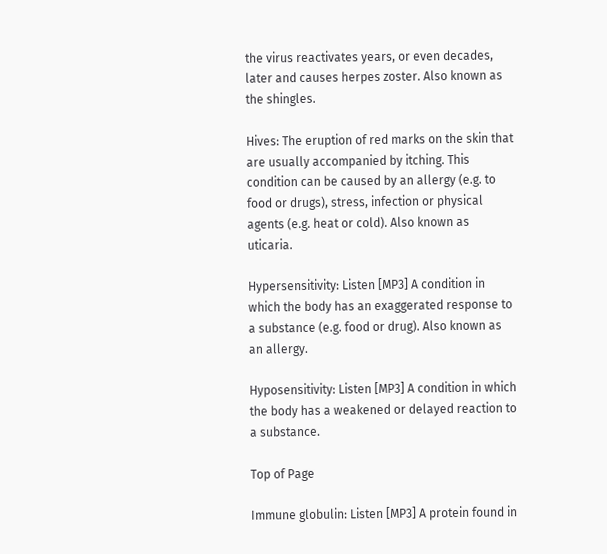the virus reactivates years, or even decades, later and causes herpes zoster. Also known as the shingles.

Hives: The eruption of red marks on the skin that are usually accompanied by itching. This condition can be caused by an allergy (e.g. to food or drugs), stress, infection or physical agents (e.g. heat or cold). Also known as uticaria.

Hypersensitivity: Listen [MP3] A condition in which the body has an exaggerated response to a substance (e.g. food or drug). Also known as an allergy.

Hyposensitivity: Listen [MP3] A condition in which the body has a weakened or delayed reaction to a substance.

Top of Page

Immune globulin: Listen [MP3] A protein found in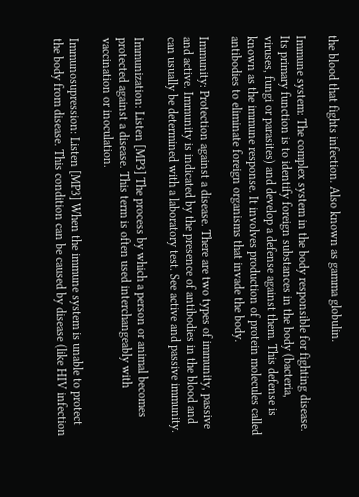the blood that fights infection. Also known as gamma globulin.

Immune system: The complex system in the body responsible for fighting disease. Its primary function is to identify foreign substances in the body (bacteria, viruses, fungi or parasites) and develop a defense against them. This defense is known as the immune response. It involves production of protein molecules called antibodies to eliminate foreign organisms that invade the body.

Immunity: Protection against a disease. There are two types of immunity, passive and active. Immunity is indicated by the presence of antibodies in the blood and can usually be determined with a laboratory test. See active and passive immunity.

Immunization: Listen [MP3] The process by which a person or animal becomes protected against a disease. This term is often used interchangeably with vaccination or inoculation.

Immunosupression: Listen [MP3] When the immune system is unable to protect the body from disease. This condition can be caused by disease (like HIV infection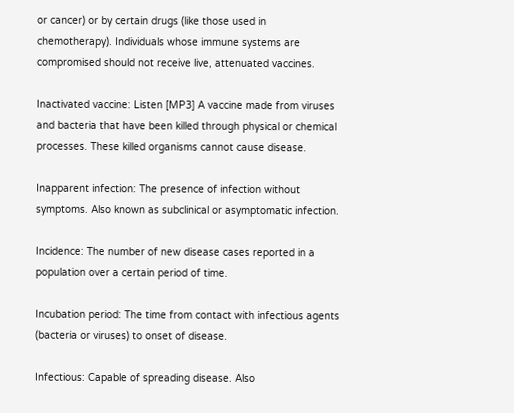or cancer) or by certain drugs (like those used in chemotherapy). Individuals whose immune systems are compromised should not receive live, attenuated vaccines.

Inactivated vaccine: Listen [MP3] A vaccine made from viruses and bacteria that have been killed through physical or chemical processes. These killed organisms cannot cause disease.

Inapparent infection: The presence of infection without symptoms. Also known as subclinical or asymptomatic infection.

Incidence: The number of new disease cases reported in a population over a certain period of time.

Incubation period: The time from contact with infectious agents (bacteria or viruses) to onset of disease.

Infectious: Capable of spreading disease. Also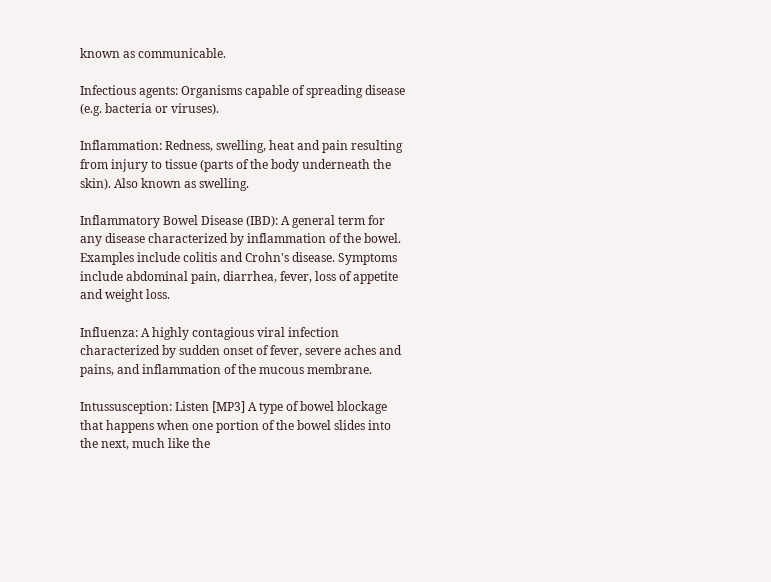known as communicable.

Infectious agents: Organisms capable of spreading disease (e.g. bacteria or viruses).

Inflammation: Redness, swelling, heat and pain resulting from injury to tissue (parts of the body underneath the skin). Also known as swelling.

Inflammatory Bowel Disease (IBD): A general term for any disease characterized by inflammation of the bowel. Examples include colitis and Crohn's disease. Symptoms include abdominal pain, diarrhea, fever, loss of appetite and weight loss.

Influenza: A highly contagious viral infection characterized by sudden onset of fever, severe aches and pains, and inflammation of the mucous membrane.

Intussusception: Listen [MP3] A type of bowel blockage that happens when one portion of the bowel slides into the next, much like the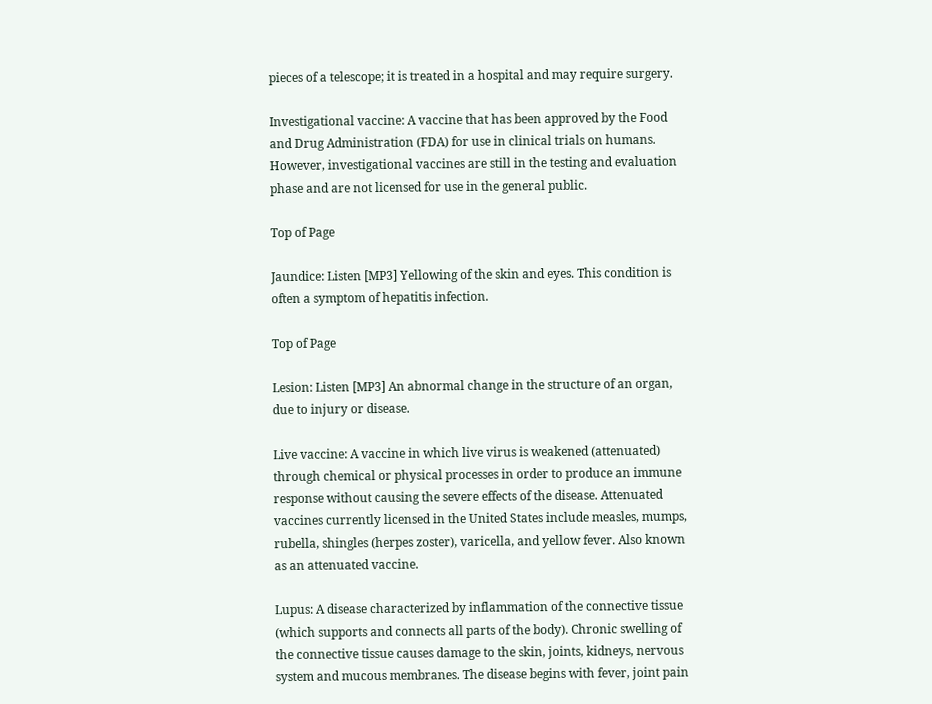pieces of a telescope; it is treated in a hospital and may require surgery.

Investigational vaccine: A vaccine that has been approved by the Food and Drug Administration (FDA) for use in clinical trials on humans. However, investigational vaccines are still in the testing and evaluation phase and are not licensed for use in the general public.

Top of Page

Jaundice: Listen [MP3] Yellowing of the skin and eyes. This condition is often a symptom of hepatitis infection.

Top of Page

Lesion: Listen [MP3] An abnormal change in the structure of an organ, due to injury or disease.

Live vaccine: A vaccine in which live virus is weakened (attenuated) through chemical or physical processes in order to produce an immune response without causing the severe effects of the disease. Attenuated vaccines currently licensed in the United States include measles, mumps, rubella, shingles (herpes zoster), varicella, and yellow fever. Also known as an attenuated vaccine.

Lupus: A disease characterized by inflammation of the connective tissue (which supports and connects all parts of the body). Chronic swelling of the connective tissue causes damage to the skin, joints, kidneys, nervous system and mucous membranes. The disease begins with fever, joint pain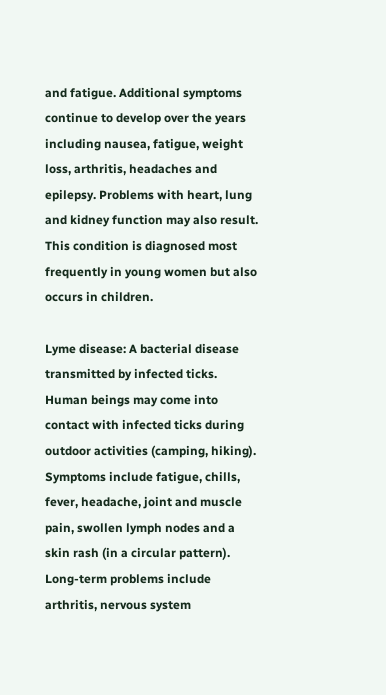and fatigue. Additional symptoms continue to develop over the years including nausea, fatigue, weight loss, arthritis, headaches and epilepsy. Problems with heart, lung and kidney function may also result. This condition is diagnosed most frequently in young women but also occurs in children.

Lyme disease: A bacterial disease transmitted by infected ticks. Human beings may come into contact with infected ticks during outdoor activities (camping, hiking). Symptoms include fatigue, chills, fever, headache, joint and muscle pain, swollen lymph nodes and a skin rash (in a circular pattern). Long-term problems include arthritis, nervous system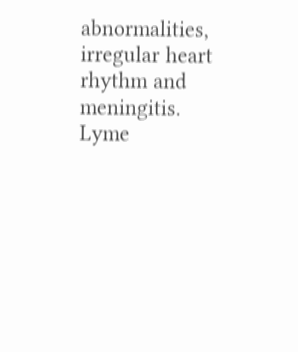abnormalities, irregular heart rhythm and meningitis. Lyme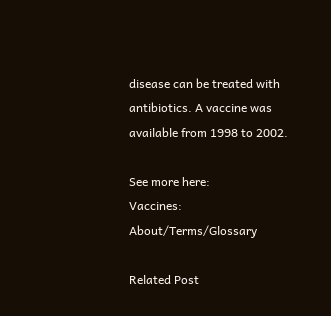disease can be treated with antibiotics. A vaccine was available from 1998 to 2002.

See more here:
Vaccines: About/Terms/Glossary

Related Post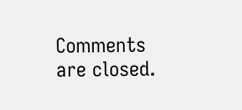Comments are closed.